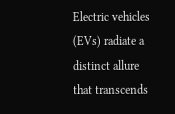Electric vehicles (EVs) radiate a distinct allure that transcends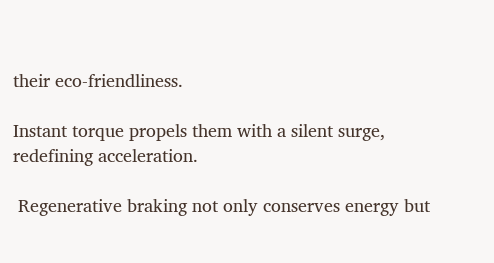their eco-friendliness.

Instant torque propels them with a silent surge, redefining acceleration.

 Regenerative braking not only conserves energy but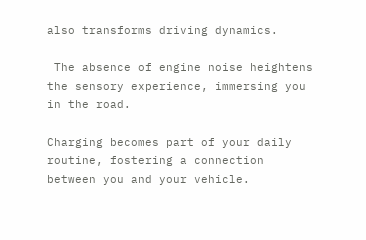also transforms driving dynamics.

 The absence of engine noise heightens the sensory experience, immersing you in the road.

Charging becomes part of your daily routine, fostering a connection between you and your vehicle.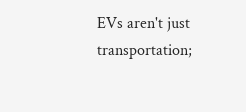EVs aren't just transportation;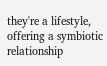they're a lifestyle, offering a symbiotic relationship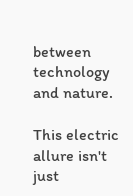between technology and nature.

This electric allure isn't just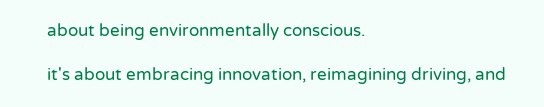about being environmentally conscious.

it's about embracing innovation, reimagining driving, and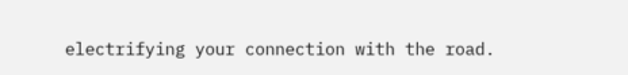electrifying your connection with the road.